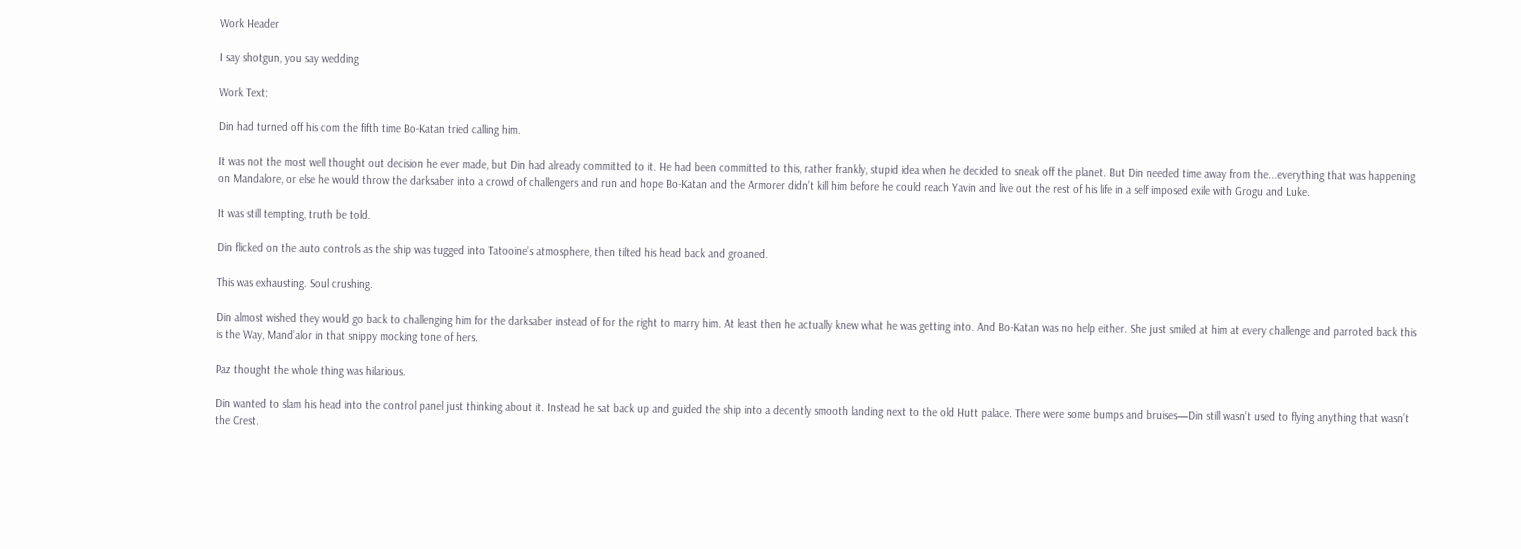Work Header

I say shotgun, you say wedding

Work Text:

Din had turned off his com the fifth time Bo-Katan tried calling him.

It was not the most well thought out decision he ever made, but Din had already committed to it. He had been committed to this, rather frankly, stupid idea when he decided to sneak off the planet. But Din needed time away from the...everything that was happening on Mandalore, or else he would throw the darksaber into a crowd of challengers and run and hope Bo-Katan and the Armorer didn’t kill him before he could reach Yavin and live out the rest of his life in a self imposed exile with Grogu and Luke.

It was still tempting, truth be told.

Din flicked on the auto controls as the ship was tugged into Tatooine’s atmosphere, then tilted his head back and groaned.

This was exhausting. Soul crushing.

Din almost wished they would go back to challenging him for the darksaber instead of for the right to marry him. At least then he actually knew what he was getting into. And Bo-Katan was no help either. She just smiled at him at every challenge and parroted back this is the Way, Mand’alor in that snippy mocking tone of hers.

Paz thought the whole thing was hilarious.

Din wanted to slam his head into the control panel just thinking about it. Instead he sat back up and guided the ship into a decently smooth landing next to the old Hutt palace. There were some bumps and bruises—Din still wasn’t used to flying anything that wasn’t the Crest.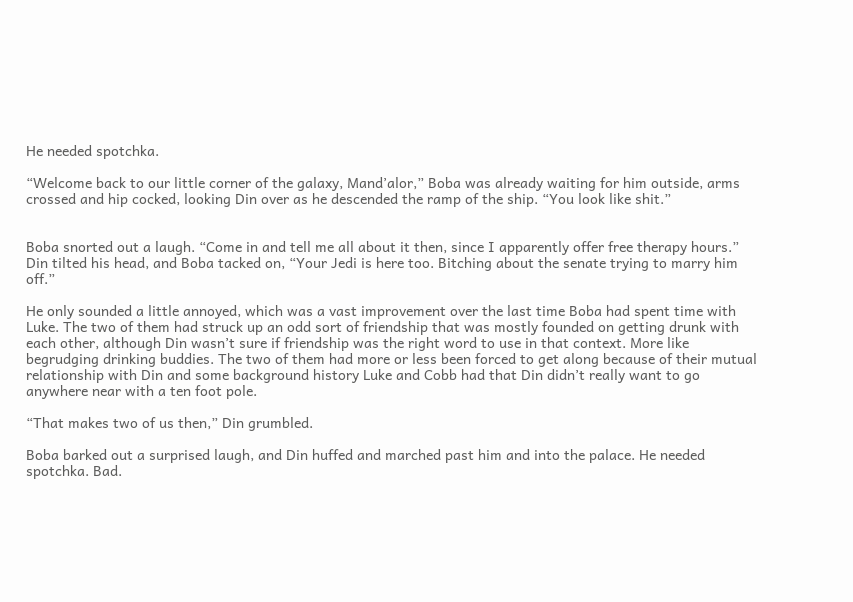He needed spotchka.

“Welcome back to our little corner of the galaxy, Mand’alor,” Boba was already waiting for him outside, arms crossed and hip cocked, looking Din over as he descended the ramp of the ship. “You look like shit.”


Boba snorted out a laugh. “Come in and tell me all about it then, since I apparently offer free therapy hours.” Din tilted his head, and Boba tacked on, “Your Jedi is here too. Bitching about the senate trying to marry him off.”

He only sounded a little annoyed, which was a vast improvement over the last time Boba had spent time with Luke. The two of them had struck up an odd sort of friendship that was mostly founded on getting drunk with each other, although Din wasn’t sure if friendship was the right word to use in that context. More like begrudging drinking buddies. The two of them had more or less been forced to get along because of their mutual relationship with Din and some background history Luke and Cobb had that Din didn’t really want to go anywhere near with a ten foot pole.

“That makes two of us then,” Din grumbled.

Boba barked out a surprised laugh, and Din huffed and marched past him and into the palace. He needed spotchka. Bad.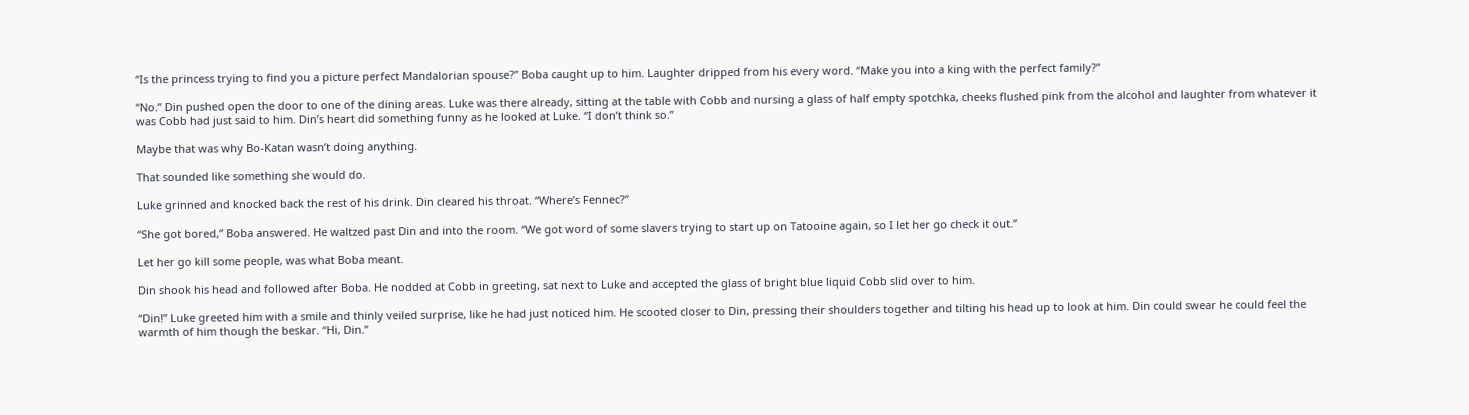“Is the princess trying to find you a picture perfect Mandalorian spouse?” Boba caught up to him. Laughter dripped from his every word. “Make you into a king with the perfect family?”

“No.” Din pushed open the door to one of the dining areas. Luke was there already, sitting at the table with Cobb and nursing a glass of half empty spotchka, cheeks flushed pink from the alcohol and laughter from whatever it was Cobb had just said to him. Din’s heart did something funny as he looked at Luke. “I don’t think so.”

Maybe that was why Bo-Katan wasn’t doing anything.

That sounded like something she would do.

Luke grinned and knocked back the rest of his drink. Din cleared his throat. “Where’s Fennec?”

“She got bored,” Boba answered. He waltzed past Din and into the room. “We got word of some slavers trying to start up on Tatooine again, so I let her go check it out.”

Let her go kill some people, was what Boba meant.

Din shook his head and followed after Boba. He nodded at Cobb in greeting, sat next to Luke and accepted the glass of bright blue liquid Cobb slid over to him.

“Din!” Luke greeted him with a smile and thinly veiled surprise, like he had just noticed him. He scooted closer to Din, pressing their shoulders together and tilting his head up to look at him. Din could swear he could feel the warmth of him though the beskar. “Hi, Din.”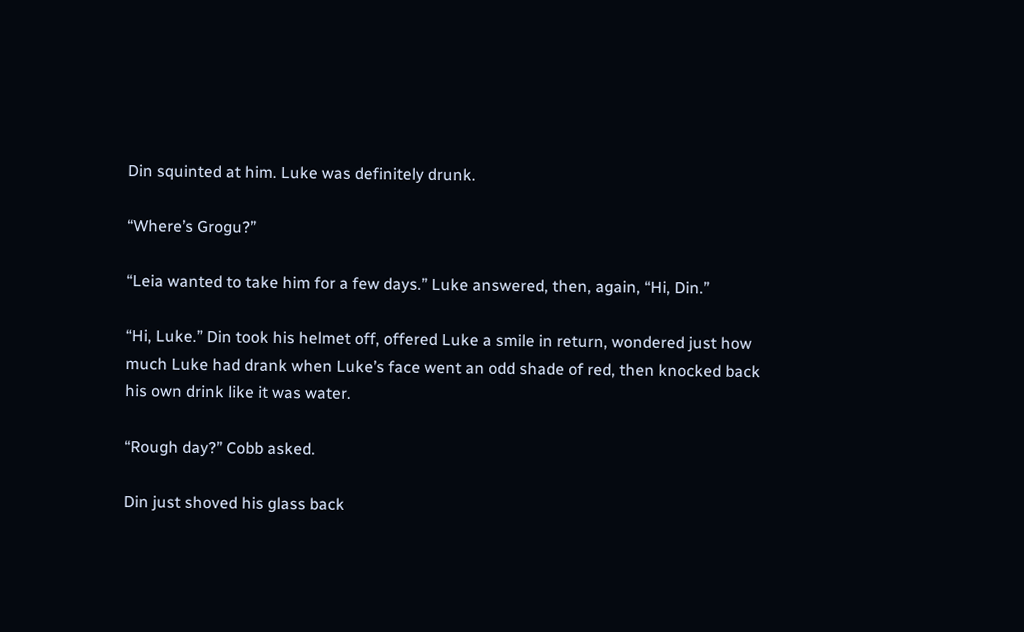Din squinted at him. Luke was definitely drunk.

“Where’s Grogu?”

“Leia wanted to take him for a few days.” Luke answered, then, again, “Hi, Din.”

“Hi, Luke.” Din took his helmet off, offered Luke a smile in return, wondered just how much Luke had drank when Luke’s face went an odd shade of red, then knocked back his own drink like it was water.

“Rough day?” Cobb asked.

Din just shoved his glass back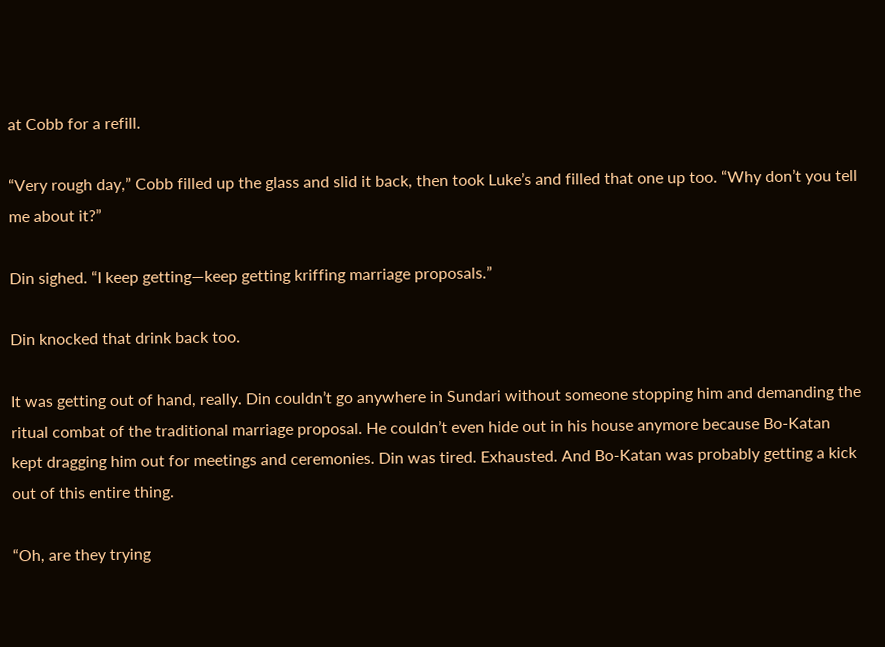at Cobb for a refill.

“Very rough day,” Cobb filled up the glass and slid it back, then took Luke’s and filled that one up too. “Why don’t you tell me about it?”

Din sighed. “I keep getting—keep getting kriffing marriage proposals.”

Din knocked that drink back too.

It was getting out of hand, really. Din couldn’t go anywhere in Sundari without someone stopping him and demanding the ritual combat of the traditional marriage proposal. He couldn’t even hide out in his house anymore because Bo-Katan kept dragging him out for meetings and ceremonies. Din was tired. Exhausted. And Bo-Katan was probably getting a kick out of this entire thing.

“Oh, are they trying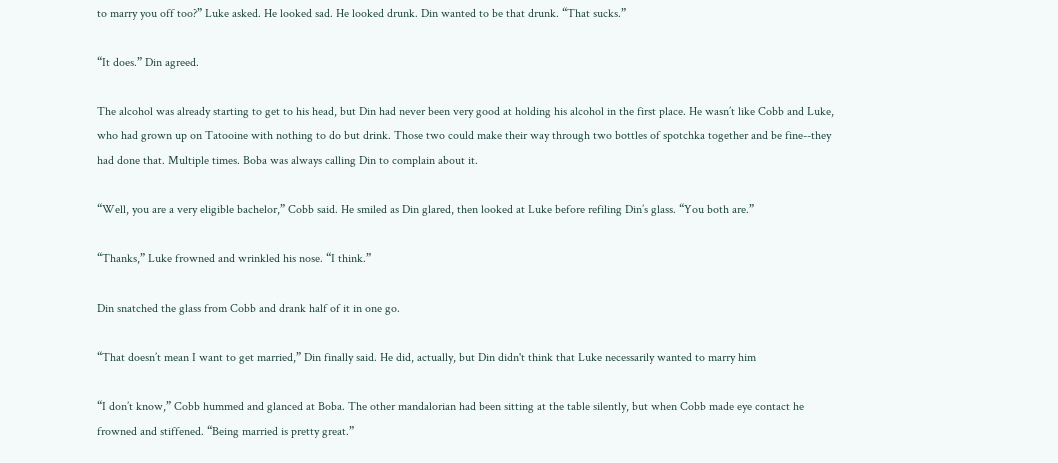to marry you off too?” Luke asked. He looked sad. He looked drunk. Din wanted to be that drunk. “That sucks.”

“It does.” Din agreed.

The alcohol was already starting to get to his head, but Din had never been very good at holding his alcohol in the first place. He wasn’t like Cobb and Luke, who had grown up on Tatooine with nothing to do but drink. Those two could make their way through two bottles of spotchka together and be fine--they had done that. Multiple times. Boba was always calling Din to complain about it.

“Well, you are a very eligible bachelor,” Cobb said. He smiled as Din glared, then looked at Luke before refiling Din’s glass. “You both are.”

“Thanks,” Luke frowned and wrinkled his nose. “I think.”

Din snatched the glass from Cobb and drank half of it in one go.

“That doesn’t mean I want to get married,” Din finally said. He did, actually, but Din didn't think that Luke necessarily wanted to marry him

“I don’t know,” Cobb hummed and glanced at Boba. The other mandalorian had been sitting at the table silently, but when Cobb made eye contact he frowned and stiffened. “Being married is pretty great.”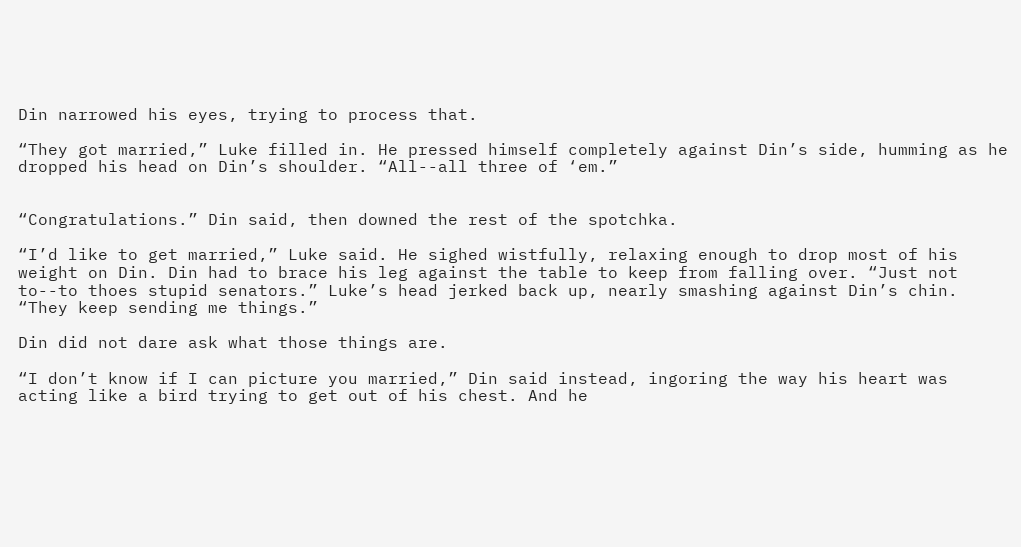Din narrowed his eyes, trying to process that.

“They got married,” Luke filled in. He pressed himself completely against Din’s side, humming as he dropped his head on Din’s shoulder. “All--all three of ‘em.”


“Congratulations.” Din said, then downed the rest of the spotchka.

“I’d like to get married,” Luke said. He sighed wistfully, relaxing enough to drop most of his weight on Din. Din had to brace his leg against the table to keep from falling over. “Just not to--to thoes stupid senators.” Luke’s head jerked back up, nearly smashing against Din’s chin. “They keep sending me things.”

Din did not dare ask what those things are.

“I don’t know if I can picture you married,” Din said instead, ingoring the way his heart was acting like a bird trying to get out of his chest. And he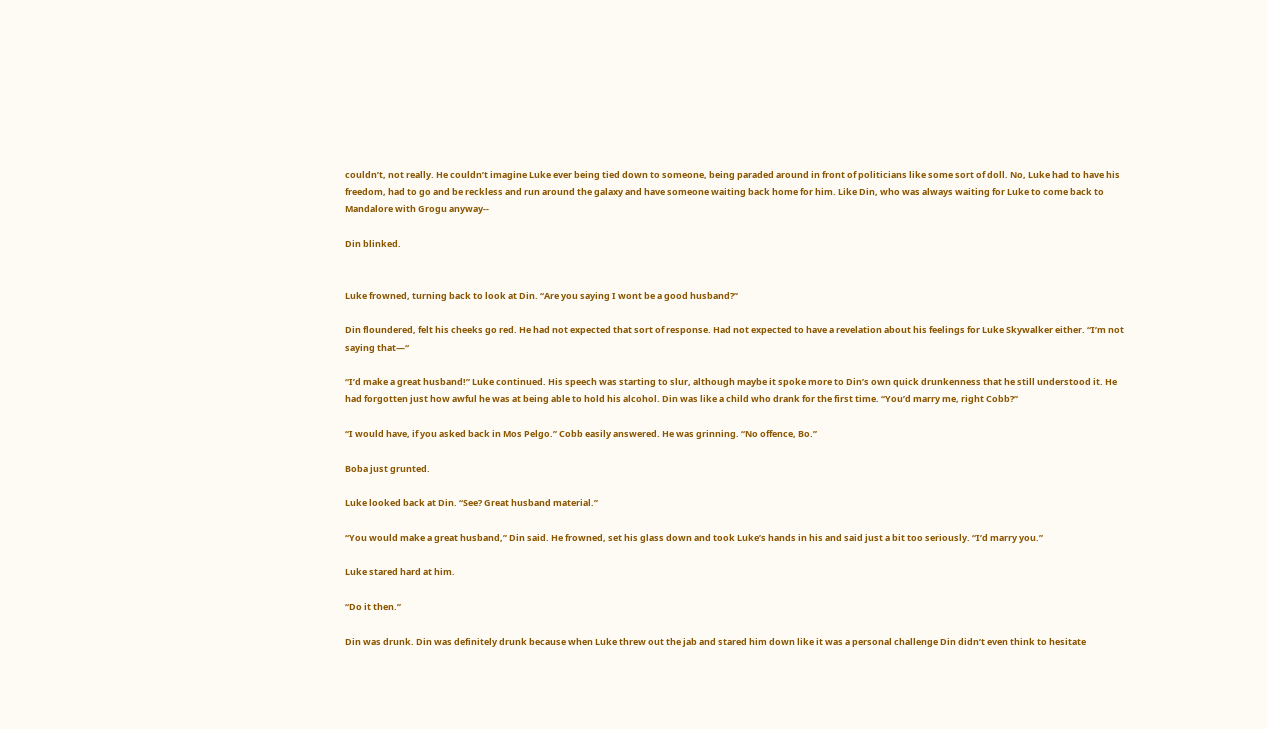couldn’t, not really. He couldn’t imagine Luke ever being tied down to someone, being paraded around in front of politicians like some sort of doll. No, Luke had to have his freedom, had to go and be reckless and run around the galaxy and have someone waiting back home for him. Like Din, who was always waiting for Luke to come back to Mandalore with Grogu anyway--

Din blinked.


Luke frowned, turning back to look at Din. “Are you saying I wont be a good husband?”

Din floundered, felt his cheeks go red. He had not expected that sort of response. Had not expected to have a revelation about his feelings for Luke Skywalker either. “I’m not saying that—“

“I’d make a great husband!” Luke continued. His speech was starting to slur, although maybe it spoke more to Din’s own quick drunkenness that he still understood it. He had forgotten just how awful he was at being able to hold his alcohol. Din was like a child who drank for the first time. “You’d marry me, right Cobb?”

“I would have, if you asked back in Mos Pelgo.” Cobb easily answered. He was grinning. “No offence, Bo.”

Boba just grunted.

Luke looked back at Din. “See? Great husband material.”

“You would make a great husband,” Din said. He frowned, set his glass down and took Luke’s hands in his and said just a bit too seriously. “I’d marry you.”

Luke stared hard at him.

“Do it then.”

Din was drunk. Din was definitely drunk because when Luke threw out the jab and stared him down like it was a personal challenge Din didn’t even think to hesitate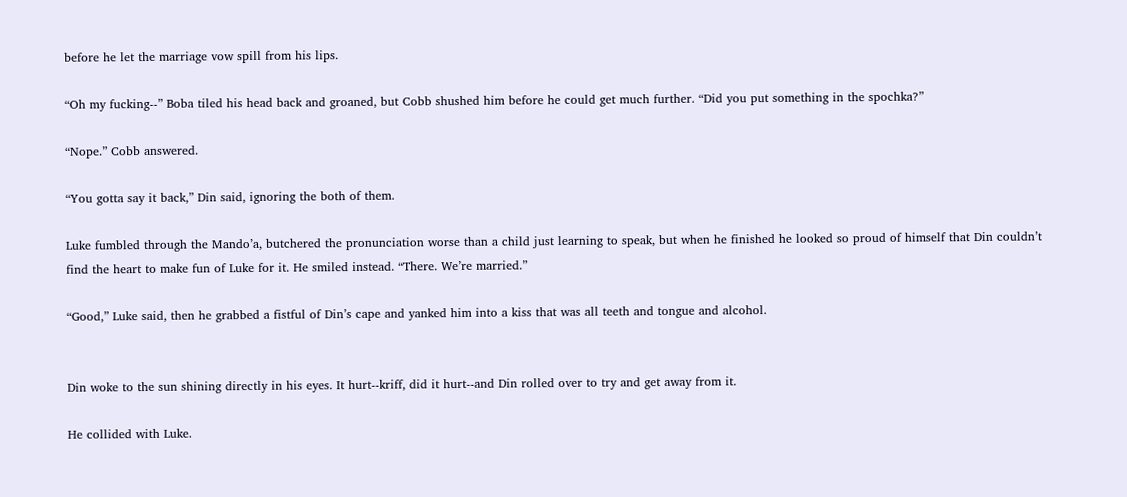before he let the marriage vow spill from his lips.

“Oh my fucking--” Boba tiled his head back and groaned, but Cobb shushed him before he could get much further. “Did you put something in the spochka?”

“Nope.” Cobb answered.

“You gotta say it back,” Din said, ignoring the both of them.

Luke fumbled through the Mando’a, butchered the pronunciation worse than a child just learning to speak, but when he finished he looked so proud of himself that Din couldn’t find the heart to make fun of Luke for it. He smiled instead. “There. We’re married.”

“Good,” Luke said, then he grabbed a fistful of Din’s cape and yanked him into a kiss that was all teeth and tongue and alcohol.


Din woke to the sun shining directly in his eyes. It hurt--kriff, did it hurt--and Din rolled over to try and get away from it.

He collided with Luke.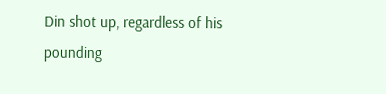Din shot up, regardless of his pounding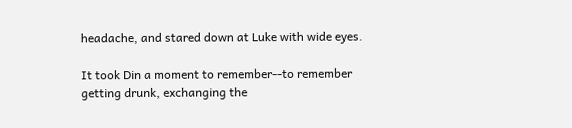headache, and stared down at Luke with wide eyes.

It took Din a moment to remember--to remember getting drunk, exchanging the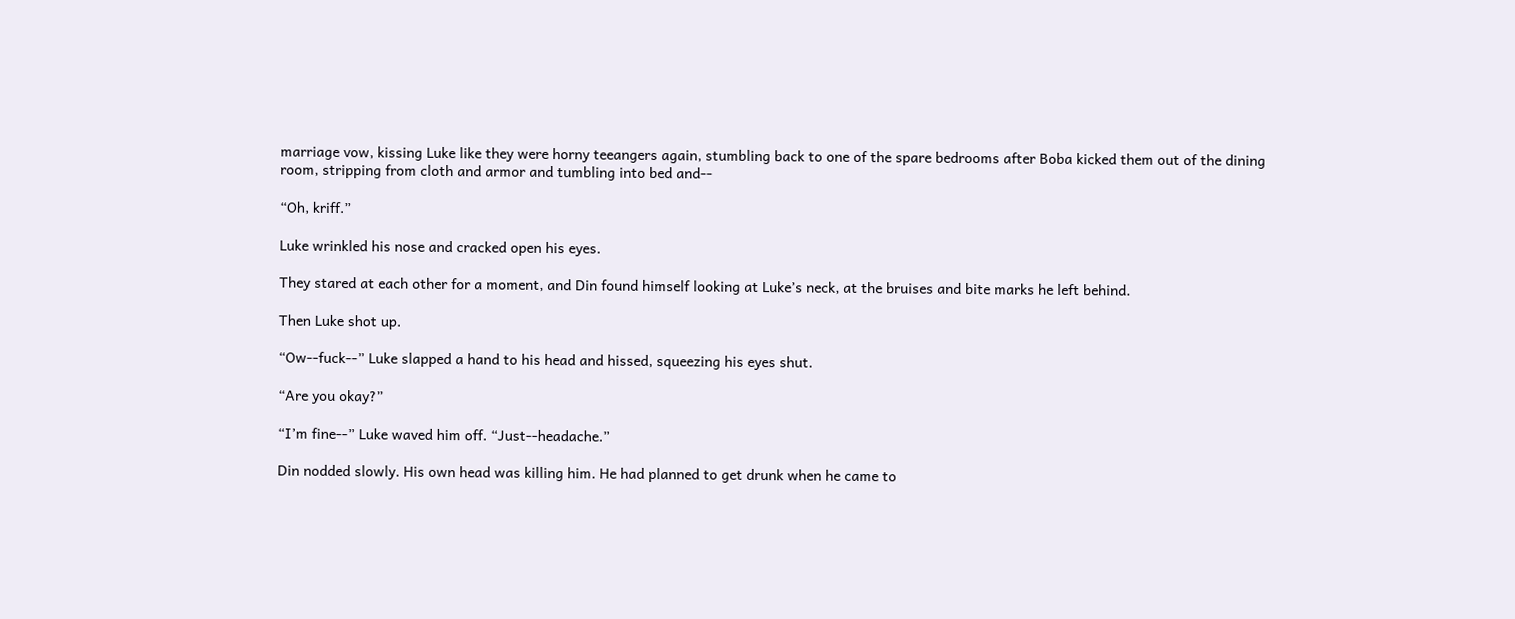marriage vow, kissing Luke like they were horny teeangers again, stumbling back to one of the spare bedrooms after Boba kicked them out of the dining room, stripping from cloth and armor and tumbling into bed and--

“Oh, kriff.”

Luke wrinkled his nose and cracked open his eyes.

They stared at each other for a moment, and Din found himself looking at Luke’s neck, at the bruises and bite marks he left behind.

Then Luke shot up.

“Ow--fuck--” Luke slapped a hand to his head and hissed, squeezing his eyes shut.

“Are you okay?”

“I’m fine--” Luke waved him off. “Just--headache.”

Din nodded slowly. His own head was killing him. He had planned to get drunk when he came to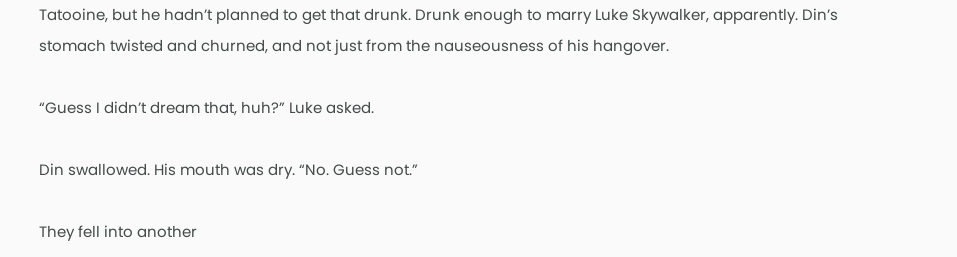Tatooine, but he hadn’t planned to get that drunk. Drunk enough to marry Luke Skywalker, apparently. Din’s stomach twisted and churned, and not just from the nauseousness of his hangover.

“Guess I didn’t dream that, huh?” Luke asked.

Din swallowed. His mouth was dry. “No. Guess not.”

They fell into another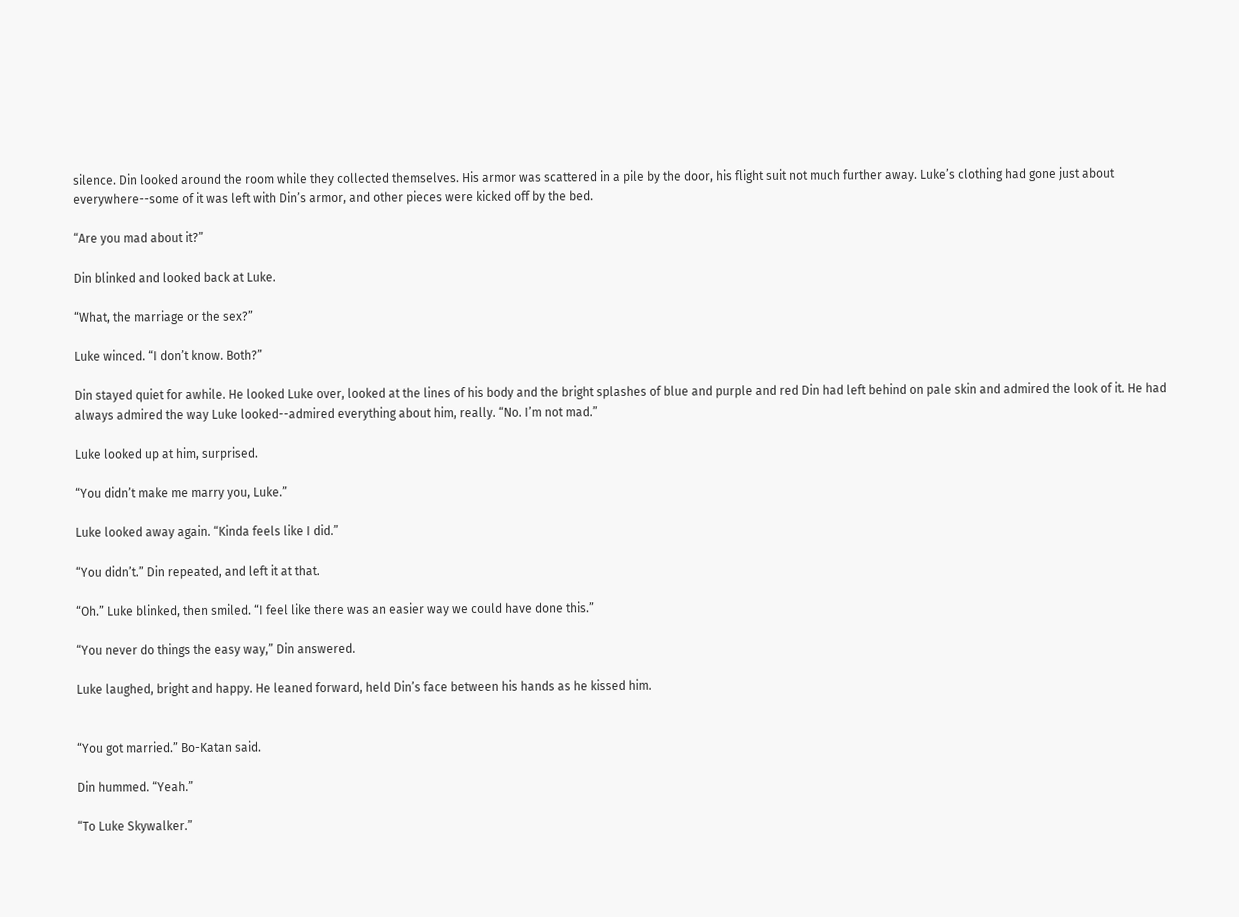silence. Din looked around the room while they collected themselves. His armor was scattered in a pile by the door, his flight suit not much further away. Luke’s clothing had gone just about everywhere--some of it was left with Din’s armor, and other pieces were kicked off by the bed.

“Are you mad about it?”

Din blinked and looked back at Luke.

“What, the marriage or the sex?”

Luke winced. “I don’t know. Both?”

Din stayed quiet for awhile. He looked Luke over, looked at the lines of his body and the bright splashes of blue and purple and red Din had left behind on pale skin and admired the look of it. He had always admired the way Luke looked--admired everything about him, really. “No. I’m not mad.”

Luke looked up at him, surprised.

“You didn’t make me marry you, Luke.”

Luke looked away again. “Kinda feels like I did.”

“You didn’t.” Din repeated, and left it at that.

“Oh.” Luke blinked, then smiled. “I feel like there was an easier way we could have done this.”

“You never do things the easy way,” Din answered.

Luke laughed, bright and happy. He leaned forward, held Din’s face between his hands as he kissed him.


“You got married.” Bo-Katan said.

Din hummed. “Yeah.”

“To Luke Skywalker.”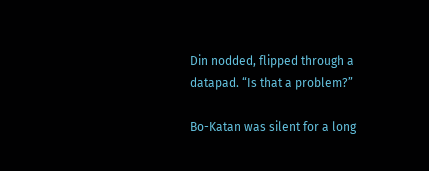Din nodded, flipped through a datapad. “Is that a problem?”

Bo-Katan was silent for a long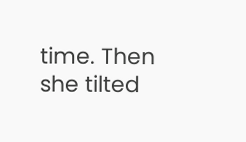time. Then she tilted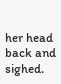her head back and sighed.